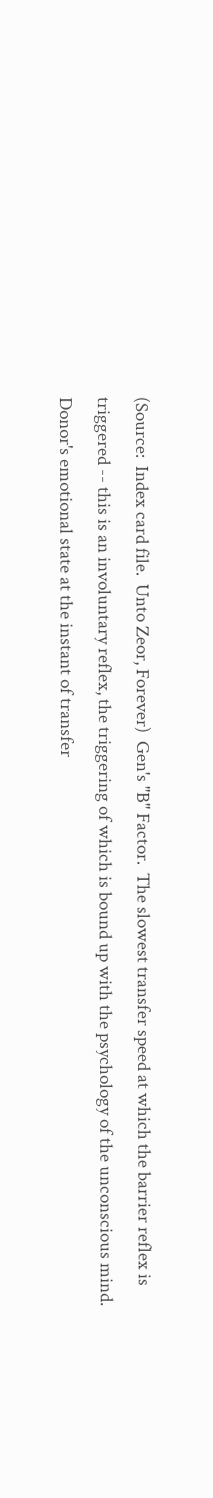(Source:  Index card file.  Unto Zeor, Forever)  Gen's "B" Factor.  The slowest transfer speed at which the barrier reflex is triggered -- this is an involuntary reflex, the triggering of which is bound up with the psychology of the unconscious mind.  Donor's emotional state at the instant of transfer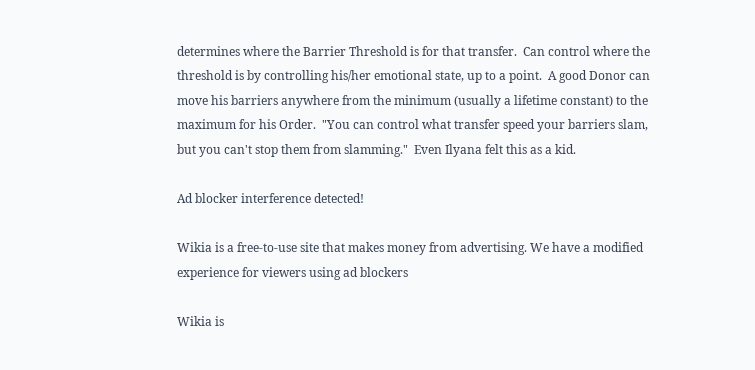determines where the Barrier Threshold is for that transfer.  Can control where the threshold is by controlling his/her emotional state, up to a point.  A good Donor can move his barriers anywhere from the minimum (usually a lifetime constant) to the maximum for his Order.  "You can control what transfer speed your barriers slam, but you can't stop them from slamming."  Even Ilyana felt this as a kid.

Ad blocker interference detected!

Wikia is a free-to-use site that makes money from advertising. We have a modified experience for viewers using ad blockers

Wikia is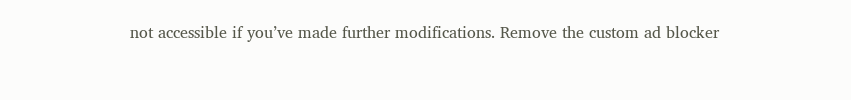not accessible if you’ve made further modifications. Remove the custom ad blocker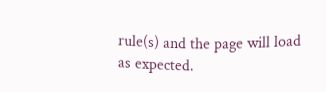rule(s) and the page will load as expected.